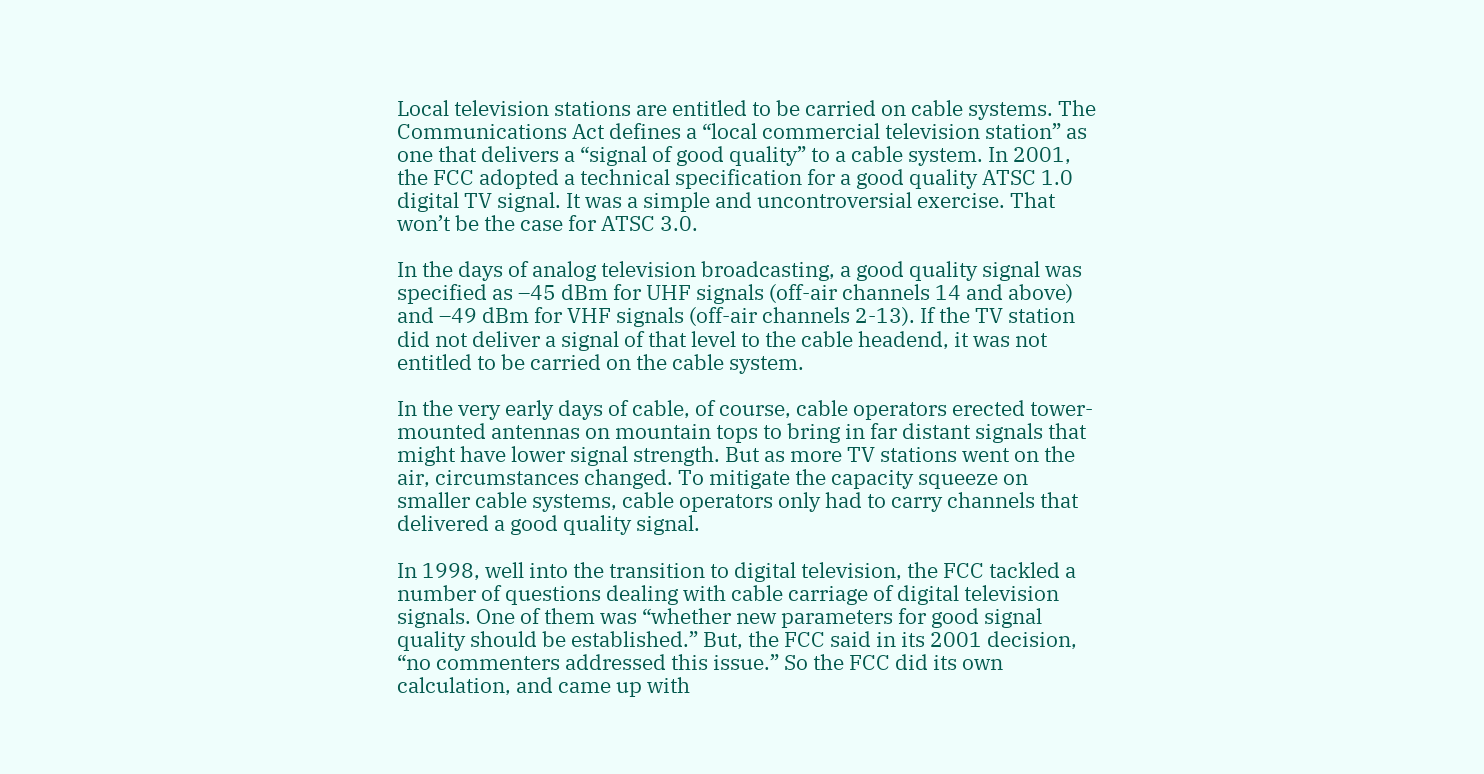Local television stations are entitled to be carried on cable systems. The Communications Act defines a “local commercial television station” as one that delivers a “signal of good quality” to a cable system. In 2001, the FCC adopted a technical specification for a good quality ATSC 1.0 digital TV signal. It was a simple and uncontroversial exercise. That won’t be the case for ATSC 3.0.

In the days of analog television broadcasting, a good quality signal was specified as –45 dBm for UHF signals (off-air channels 14 and above) and –49 dBm for VHF signals (off-air channels 2-13). If the TV station did not deliver a signal of that level to the cable headend, it was not entitled to be carried on the cable system.

In the very early days of cable, of course, cable operators erected tower-mounted antennas on mountain tops to bring in far distant signals that might have lower signal strength. But as more TV stations went on the air, circumstances changed. To mitigate the capacity squeeze on smaller cable systems, cable operators only had to carry channels that delivered a good quality signal.

In 1998, well into the transition to digital television, the FCC tackled a number of questions dealing with cable carriage of digital television signals. One of them was “whether new parameters for good signal quality should be established.” But, the FCC said in its 2001 decision, “no commenters addressed this issue.” So the FCC did its own calculation, and came up with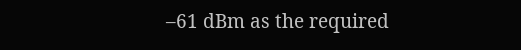–61 dBm as the required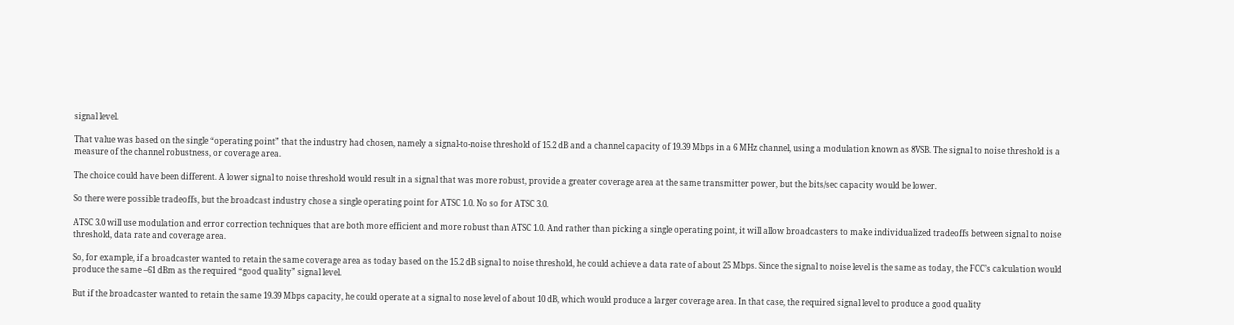signal level.

That value was based on the single “operating point” that the industry had chosen, namely a signal-to-noise threshold of 15.2 dB and a channel capacity of 19.39 Mbps in a 6 MHz channel, using a modulation known as 8VSB. The signal to noise threshold is a measure of the channel robustness, or coverage area.

The choice could have been different. A lower signal to noise threshold would result in a signal that was more robust, provide a greater coverage area at the same transmitter power, but the bits/sec capacity would be lower.

So there were possible tradeoffs, but the broadcast industry chose a single operating point for ATSC 1.0. No so for ATSC 3.0.

ATSC 3.0 will use modulation and error correction techniques that are both more efficient and more robust than ATSC 1.0. And rather than picking a single operating point, it will allow broadcasters to make individualized tradeoffs between signal to noise threshold, data rate and coverage area.

So, for example, if a broadcaster wanted to retain the same coverage area as today based on the 15.2 dB signal to noise threshold, he could achieve a data rate of about 25 Mbps. Since the signal to noise level is the same as today, the FCC’s calculation would produce the same –61 dBm as the required “good quality” signal level.

But if the broadcaster wanted to retain the same 19.39 Mbps capacity, he could operate at a signal to nose level of about 10 dB, which would produce a larger coverage area. In that case, the required signal level to produce a good quality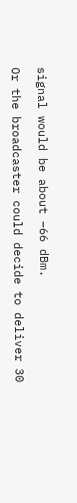signal would be about –66 dBm.

Or the broadcaster could decide to deliver 30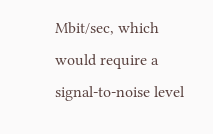Mbit/sec, which would require a signal-to-noise level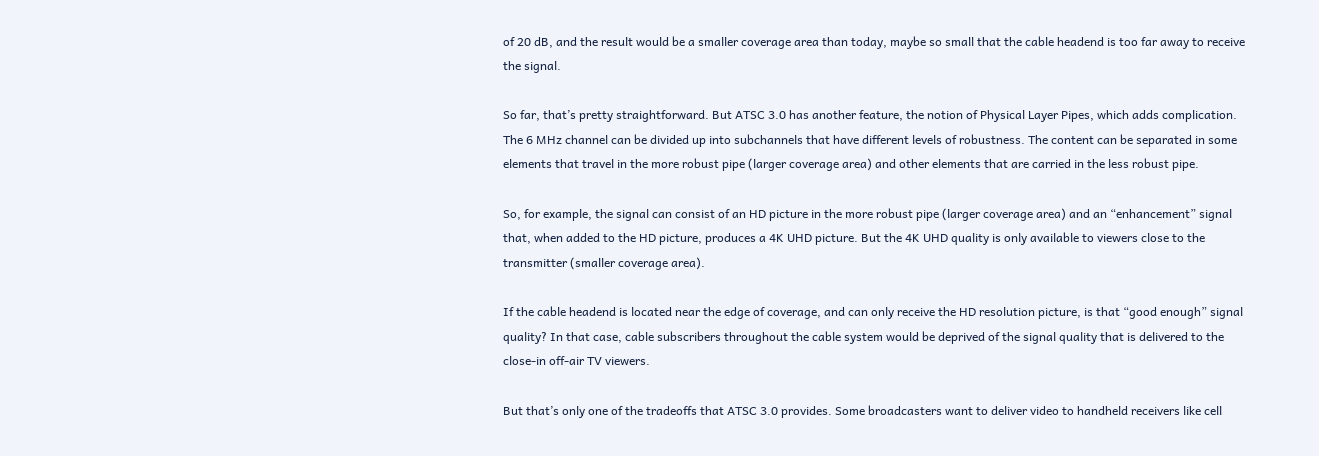of 20 dB, and the result would be a smaller coverage area than today, maybe so small that the cable headend is too far away to receive the signal.

So far, that’s pretty straightforward. But ATSC 3.0 has another feature, the notion of Physical Layer Pipes, which adds complication. The 6 MHz channel can be divided up into subchannels that have different levels of robustness. The content can be separated in some elements that travel in the more robust pipe (larger coverage area) and other elements that are carried in the less robust pipe.

So, for example, the signal can consist of an HD picture in the more robust pipe (larger coverage area) and an “enhancement” signal that, when added to the HD picture, produces a 4K UHD picture. But the 4K UHD quality is only available to viewers close to the transmitter (smaller coverage area).

If the cable headend is located near the edge of coverage, and can only receive the HD resolution picture, is that “good enough” signal quality? In that case, cable subscribers throughout the cable system would be deprived of the signal quality that is delivered to the close-in off-air TV viewers.

But that’s only one of the tradeoffs that ATSC 3.0 provides. Some broadcasters want to deliver video to handheld receivers like cell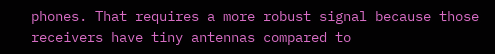phones. That requires a more robust signal because those receivers have tiny antennas compared to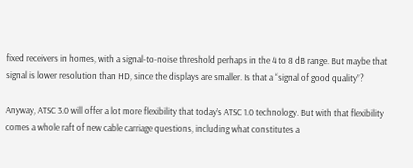fixed receivers in homes, with a signal-to-noise threshold perhaps in the 4 to 8 dB range. But maybe that signal is lower resolution than HD, since the displays are smaller. Is that a “signal of good quality”?

Anyway, ATSC 3.0 will offer a lot more flexibility that today’s ATSC 1.0 technology. But with that flexibility comes a whole raft of new cable carriage questions, including what constitutes a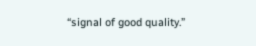“signal of good quality.”